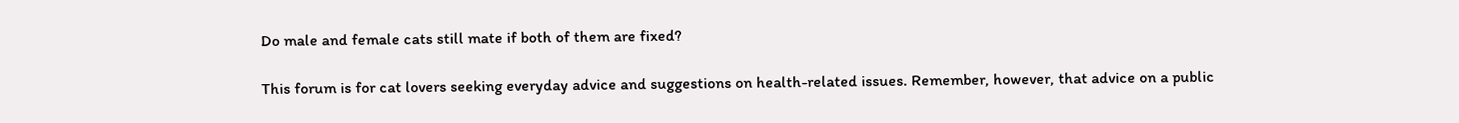Do male and female cats still mate if both of them are fixed?

This forum is for cat lovers seeking everyday advice and suggestions on health-related issues. Remember, however, that advice on a public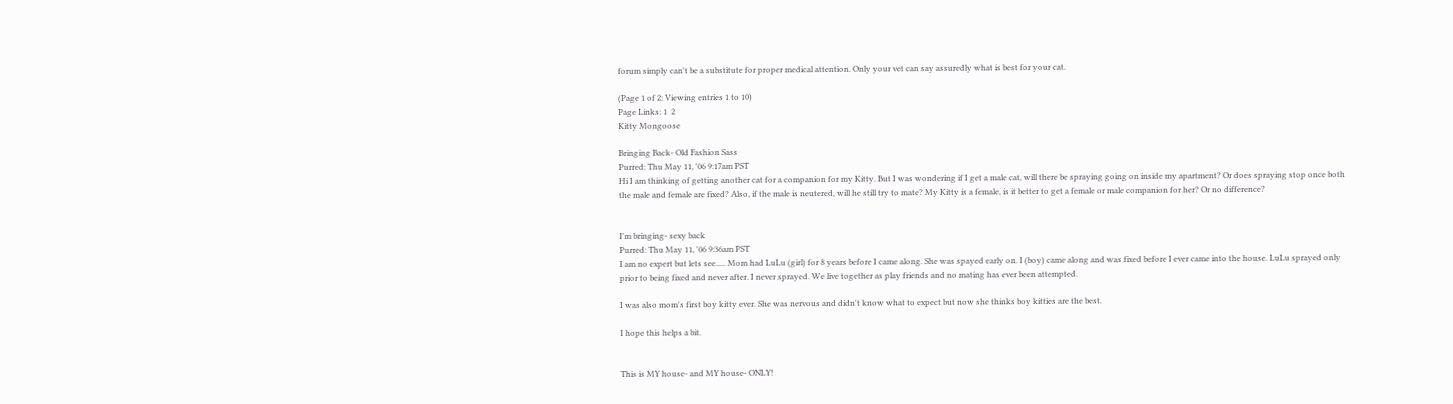forum simply can't be a substitute for proper medical attention. Only your vet can say assuredly what is best for your cat.

(Page 1 of 2: Viewing entries 1 to 10)
Page Links: 1  2
Kitty Mongoose

Bringing Back- Old Fashion Sass
Purred: Thu May 11, '06 9:17am PST
Hi I am thinking of getting another cat for a companion for my Kitty. But I was wondering if I get a male cat, will there be spraying going on inside my apartment? Or does spraying stop once both the male and female are fixed? Also, if the male is neutered, will he still try to mate? My Kitty is a female, is it better to get a female or male companion for her? Or no difference?


I'm bringing- sexy back
Purred: Thu May 11, '06 9:36am PST
I am no expert but lets see..... Mom had LuLu (girl) for 8 years before I came along. She was spayed early on. I (boy) came along and was fixed before I ever came into the house. LuLu sprayed only prior to being fixed and never after. I never sprayed. We live together as play friends and no mating has ever been attempted.

I was also mom's first boy kitty ever. She was nervous and didn't know what to expect but now she thinks boy kitties are the best.

I hope this helps a bit.


This is MY house- and MY house- ONLY!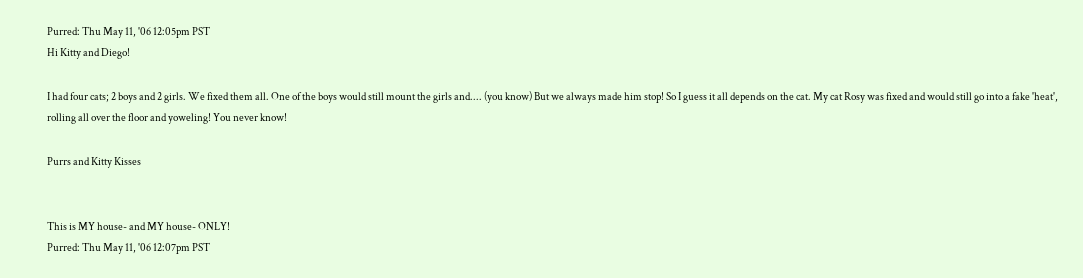Purred: Thu May 11, '06 12:05pm PST
Hi Kitty and Diego!

I had four cats; 2 boys and 2 girls. We fixed them all. One of the boys would still mount the girls and.... (you know) But we always made him stop! So I guess it all depends on the cat. My cat Rosy was fixed and would still go into a fake 'heat', rolling all over the floor and yoweling! You never know!

Purrs and Kitty Kisses


This is MY house- and MY house- ONLY!
Purred: Thu May 11, '06 12:07pm PST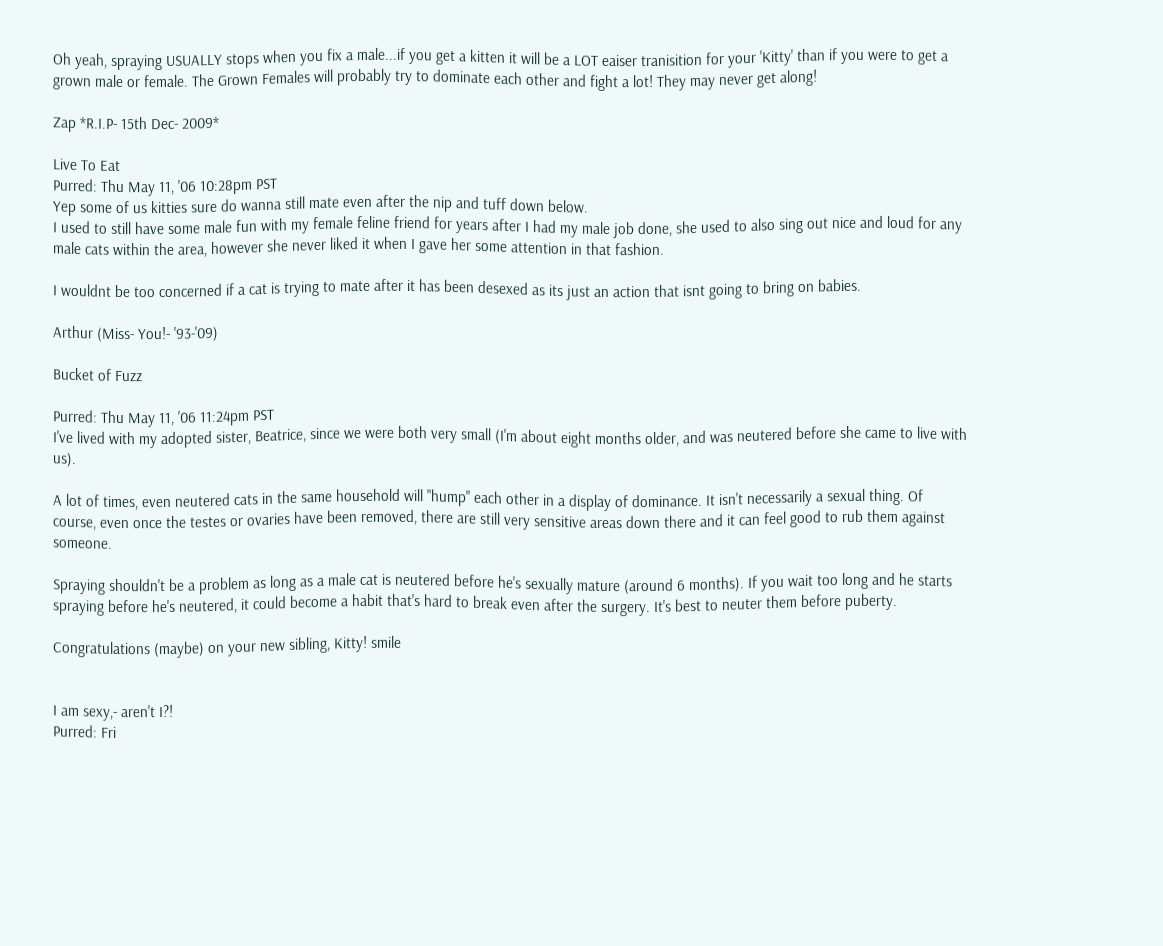Oh yeah, spraying USUALLY stops when you fix a male...if you get a kitten it will be a LOT eaiser tranisition for your 'Kitty' than if you were to get a grown male or female. The Grown Females will probably try to dominate each other and fight a lot! They may never get along!

Zap *R.I.P- 15th Dec- 2009*

Live To Eat
Purred: Thu May 11, '06 10:28pm PST
Yep some of us kitties sure do wanna still mate even after the nip and tuff down below.
I used to still have some male fun with my female feline friend for years after I had my male job done, she used to also sing out nice and loud for any male cats within the area, however she never liked it when I gave her some attention in that fashion.

I wouldnt be too concerned if a cat is trying to mate after it has been desexed as its just an action that isnt going to bring on babies.

Arthur (Miss- You!- '93-'09)

Bucket of Fuzz

Purred: Thu May 11, '06 11:24pm PST
I've lived with my adopted sister, Beatrice, since we were both very small (I'm about eight months older, and was neutered before she came to live with us).

A lot of times, even neutered cats in the same household will "hump" each other in a display of dominance. It isn't necessarily a sexual thing. Of course, even once the testes or ovaries have been removed, there are still very sensitive areas down there and it can feel good to rub them against someone.

Spraying shouldn't be a problem as long as a male cat is neutered before he's sexually mature (around 6 months). If you wait too long and he starts spraying before he's neutered, it could become a habit that's hard to break even after the surgery. It's best to neuter them before puberty.

Congratulations (maybe) on your new sibling, Kitty! smile


I am sexy,- aren't I?!
Purred: Fri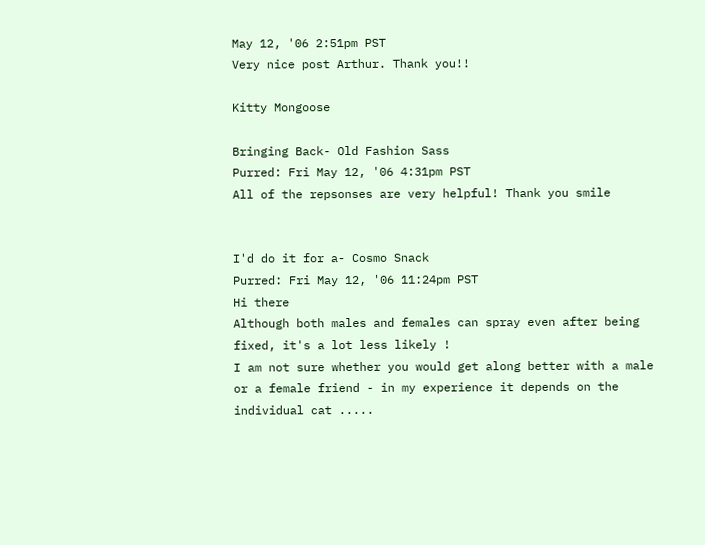May 12, '06 2:51pm PST
Very nice post Arthur. Thank you!!

Kitty Mongoose

Bringing Back- Old Fashion Sass
Purred: Fri May 12, '06 4:31pm PST
All of the repsonses are very helpful! Thank you smile


I'd do it for a- Cosmo Snack
Purred: Fri May 12, '06 11:24pm PST
Hi there
Although both males and females can spray even after being fixed, it's a lot less likely !
I am not sure whether you would get along better with a male or a female friend - in my experience it depends on the individual cat .....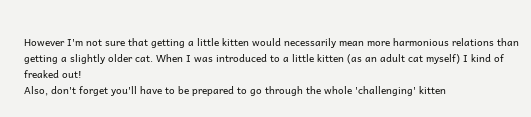However I'm not sure that getting a little kitten would necessarily mean more harmonious relations than getting a slightly older cat. When I was introduced to a little kitten (as an adult cat myself) I kind of freaked out!
Also, don't forget you'll have to be prepared to go through the whole 'challenging' kitten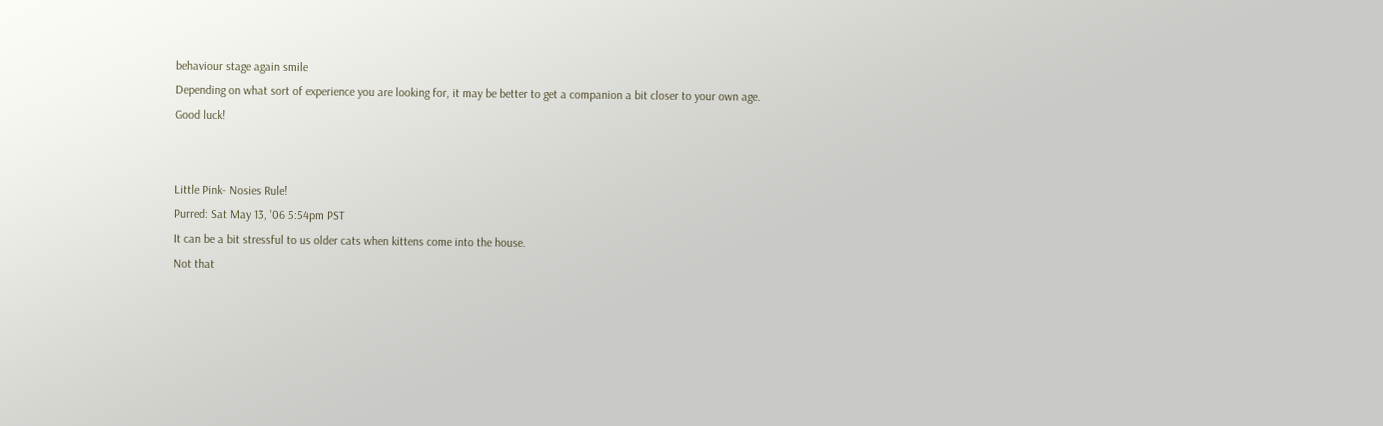behaviour stage again smile
Depending on what sort of experience you are looking for, it may be better to get a companion a bit closer to your own age.
Good luck!


Little Pink- Nosies Rule!
Purred: Sat May 13, '06 5:54pm PST
It can be a bit stressful to us older cats when kittens come into the house.
Not that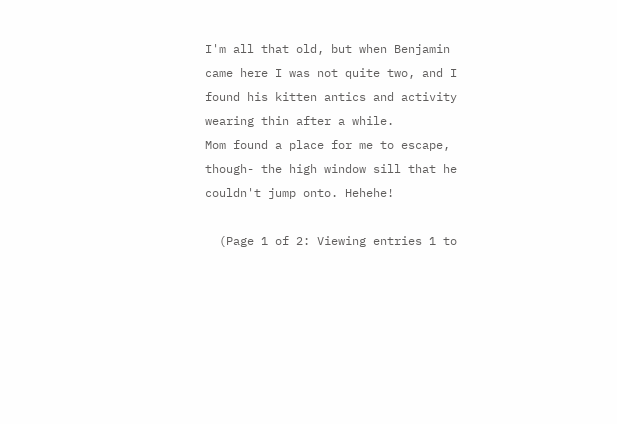I'm all that old, but when Benjamin came here I was not quite two, and I found his kitten antics and activity wearing thin after a while.
Mom found a place for me to escape, though- the high window sill that he couldn't jump onto. Hehehe!

  (Page 1 of 2: Viewing entries 1 to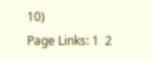10)
Page Links: 1  2